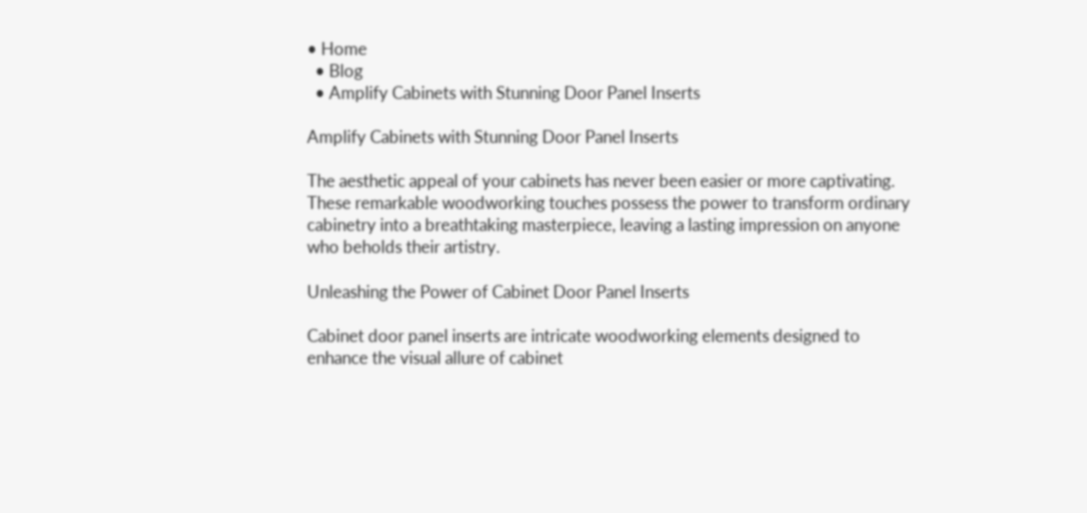• Home
  • Blog
  • Amplify Cabinets with Stunning Door Panel Inserts

Amplify Cabinets with Stunning Door Panel Inserts

The aesthetic appeal of your cabinets has never been easier or more captivating. These remarkable woodworking touches possess the power to transform ordinary cabinetry into a breathtaking masterpiece, leaving a lasting impression on anyone who beholds their artistry.

Unleashing the Power of Cabinet Door Panel Inserts

Cabinet door panel inserts are intricate woodworking elements designed to enhance the visual allure of cabinet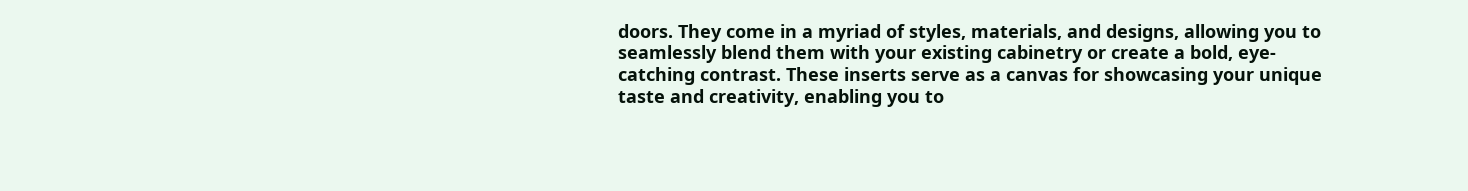doors. They come in a myriad of styles, materials, and designs, allowing you to seamlessly blend them with your existing cabinetry or create a bold, eye-catching contrast. These inserts serve as a canvas for showcasing your unique taste and creativity, enabling you to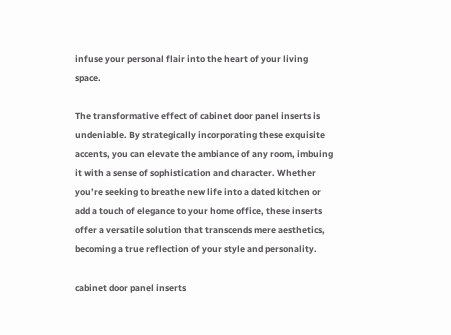infuse your personal flair into the heart of your living space.

The transformative effect of cabinet door panel inserts is undeniable. By strategically incorporating these exquisite accents, you can elevate the ambiance of any room, imbuing it with a sense of sophistication and character. Whether you’re seeking to breathe new life into a dated kitchen or add a touch of elegance to your home office, these inserts offer a versatile solution that transcends mere aesthetics, becoming a true reflection of your style and personality.

cabinet door panel inserts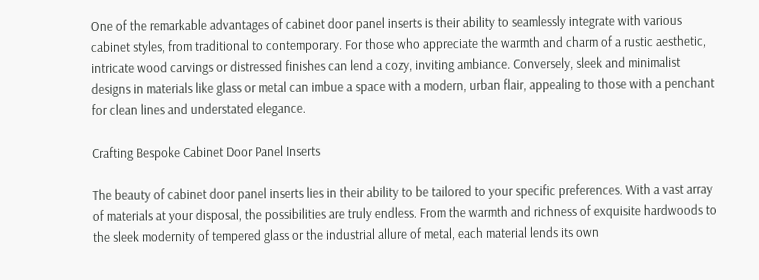One of the remarkable advantages of cabinet door panel inserts is their ability to seamlessly integrate with various cabinet styles, from traditional to contemporary. For those who appreciate the warmth and charm of a rustic aesthetic, intricate wood carvings or distressed finishes can lend a cozy, inviting ambiance. Conversely, sleek and minimalist designs in materials like glass or metal can imbue a space with a modern, urban flair, appealing to those with a penchant for clean lines and understated elegance.

Crafting Bespoke Cabinet Door Panel Inserts

The beauty of cabinet door panel inserts lies in their ability to be tailored to your specific preferences. With a vast array of materials at your disposal, the possibilities are truly endless. From the warmth and richness of exquisite hardwoods to the sleek modernity of tempered glass or the industrial allure of metal, each material lends its own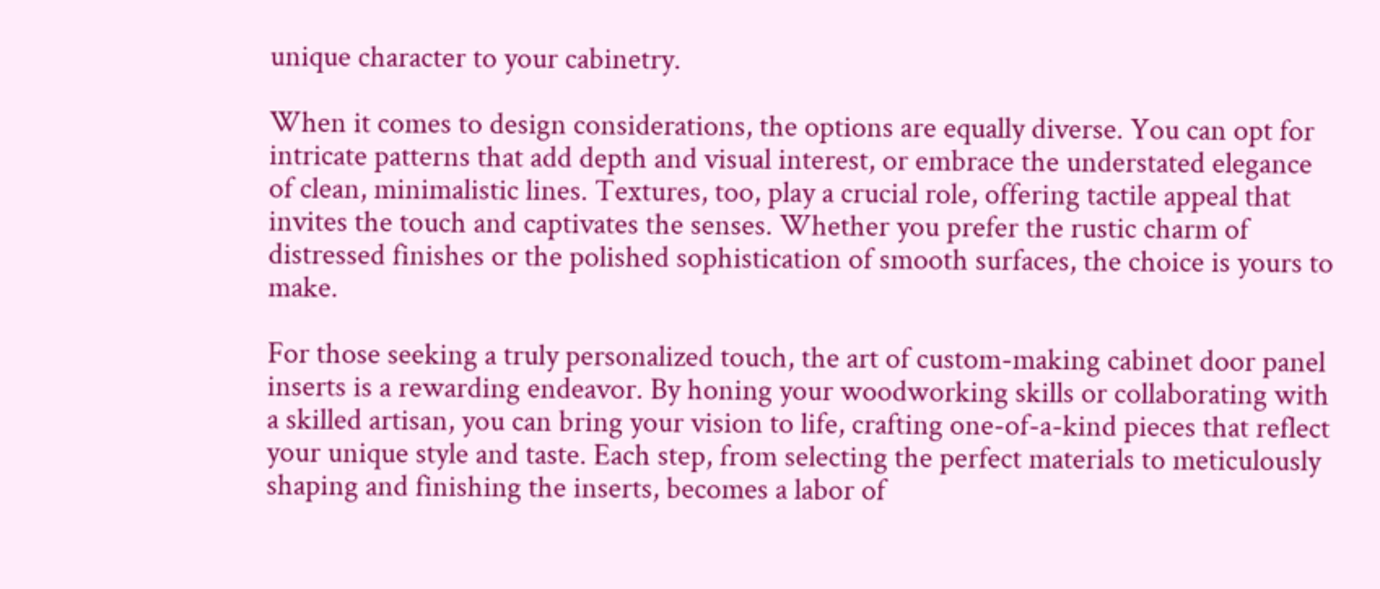unique character to your cabinetry.

When it comes to design considerations, the options are equally diverse. You can opt for intricate patterns that add depth and visual interest, or embrace the understated elegance of clean, minimalistic lines. Textures, too, play a crucial role, offering tactile appeal that invites the touch and captivates the senses. Whether you prefer the rustic charm of distressed finishes or the polished sophistication of smooth surfaces, the choice is yours to make.

For those seeking a truly personalized touch, the art of custom-making cabinet door panel inserts is a rewarding endeavor. By honing your woodworking skills or collaborating with a skilled artisan, you can bring your vision to life, crafting one-of-a-kind pieces that reflect your unique style and taste. Each step, from selecting the perfect materials to meticulously shaping and finishing the inserts, becomes a labor of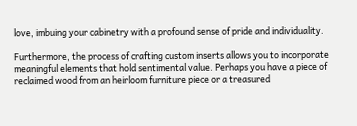love, imbuing your cabinetry with a profound sense of pride and individuality.

Furthermore, the process of crafting custom inserts allows you to incorporate meaningful elements that hold sentimental value. Perhaps you have a piece of reclaimed wood from an heirloom furniture piece or a treasured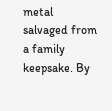metal salvaged from a family keepsake. By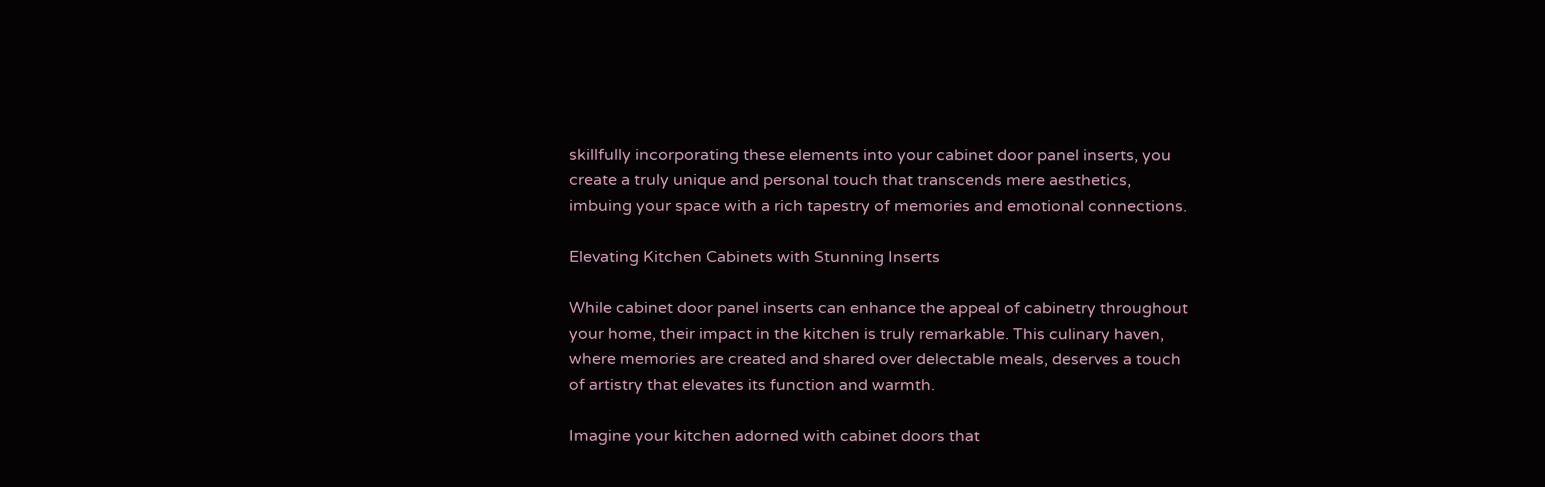skillfully incorporating these elements into your cabinet door panel inserts, you create a truly unique and personal touch that transcends mere aesthetics, imbuing your space with a rich tapestry of memories and emotional connections.

Elevating Kitchen Cabinets with Stunning Inserts

While cabinet door panel inserts can enhance the appeal of cabinetry throughout your home, their impact in the kitchen is truly remarkable. This culinary haven, where memories are created and shared over delectable meals, deserves a touch of artistry that elevates its function and warmth.

Imagine your kitchen adorned with cabinet doors that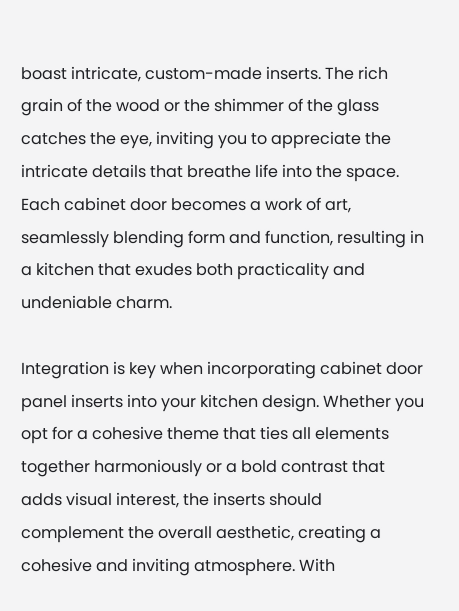boast intricate, custom-made inserts. The rich grain of the wood or the shimmer of the glass catches the eye, inviting you to appreciate the intricate details that breathe life into the space. Each cabinet door becomes a work of art, seamlessly blending form and function, resulting in a kitchen that exudes both practicality and undeniable charm.

Integration is key when incorporating cabinet door panel inserts into your kitchen design. Whether you opt for a cohesive theme that ties all elements together harmoniously or a bold contrast that adds visual interest, the inserts should complement the overall aesthetic, creating a cohesive and inviting atmosphere. With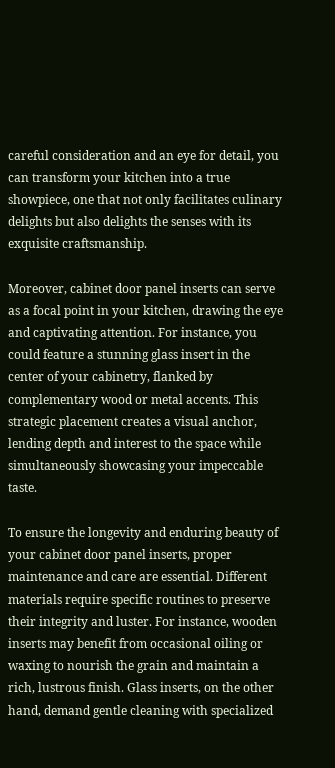careful consideration and an eye for detail, you can transform your kitchen into a true showpiece, one that not only facilitates culinary delights but also delights the senses with its exquisite craftsmanship.

Moreover, cabinet door panel inserts can serve as a focal point in your kitchen, drawing the eye and captivating attention. For instance, you could feature a stunning glass insert in the center of your cabinetry, flanked by complementary wood or metal accents. This strategic placement creates a visual anchor, lending depth and interest to the space while simultaneously showcasing your impeccable taste.

To ensure the longevity and enduring beauty of your cabinet door panel inserts, proper maintenance and care are essential. Different materials require specific routines to preserve their integrity and luster. For instance, wooden inserts may benefit from occasional oiling or waxing to nourish the grain and maintain a rich, lustrous finish. Glass inserts, on the other hand, demand gentle cleaning with specialized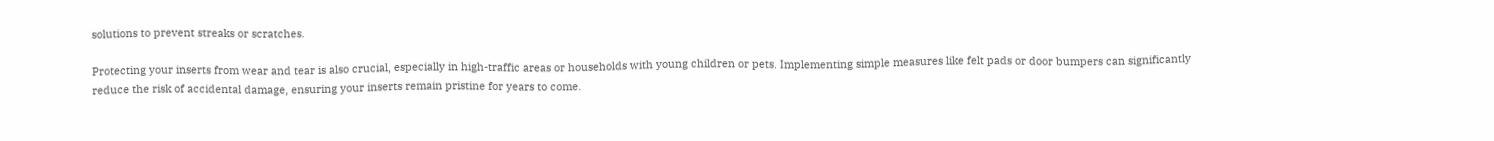solutions to prevent streaks or scratches.

Protecting your inserts from wear and tear is also crucial, especially in high-traffic areas or households with young children or pets. Implementing simple measures like felt pads or door bumpers can significantly reduce the risk of accidental damage, ensuring your inserts remain pristine for years to come.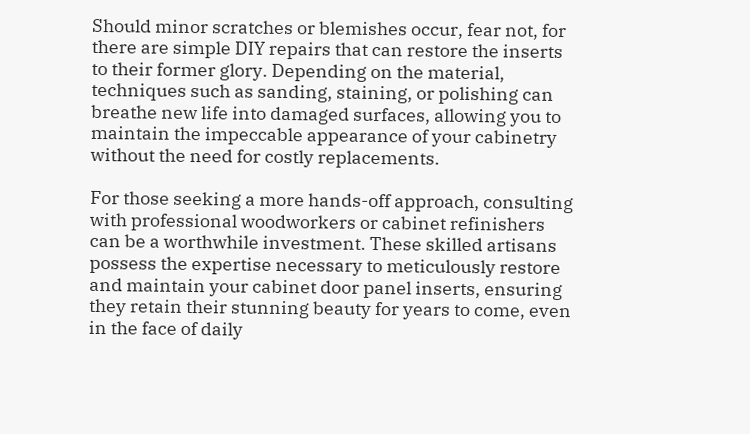Should minor scratches or blemishes occur, fear not, for there are simple DIY repairs that can restore the inserts to their former glory. Depending on the material, techniques such as sanding, staining, or polishing can breathe new life into damaged surfaces, allowing you to maintain the impeccable appearance of your cabinetry without the need for costly replacements.

For those seeking a more hands-off approach, consulting with professional woodworkers or cabinet refinishers can be a worthwhile investment. These skilled artisans possess the expertise necessary to meticulously restore and maintain your cabinet door panel inserts, ensuring they retain their stunning beauty for years to come, even in the face of daily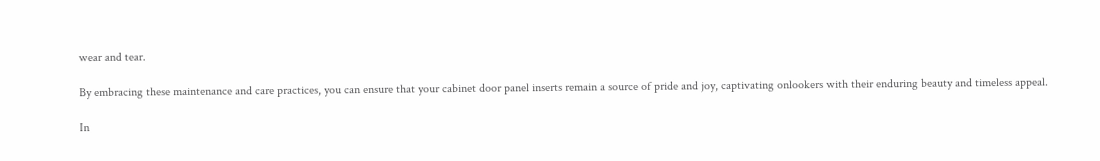wear and tear.

By embracing these maintenance and care practices, you can ensure that your cabinet door panel inserts remain a source of pride and joy, captivating onlookers with their enduring beauty and timeless appeal.

In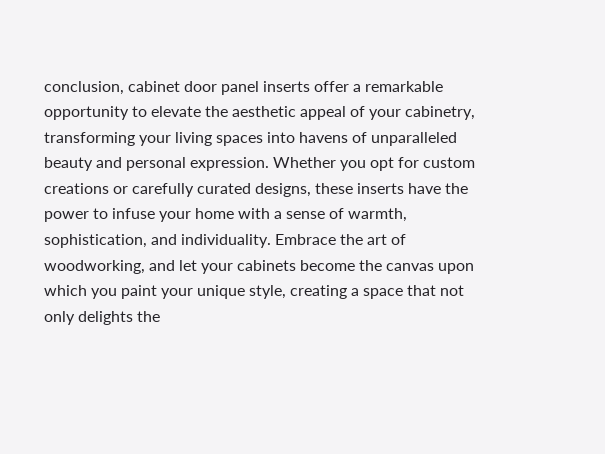conclusion, cabinet door panel inserts offer a remarkable opportunity to elevate the aesthetic appeal of your cabinetry, transforming your living spaces into havens of unparalleled beauty and personal expression. Whether you opt for custom creations or carefully curated designs, these inserts have the power to infuse your home with a sense of warmth, sophistication, and individuality. Embrace the art of woodworking, and let your cabinets become the canvas upon which you paint your unique style, creating a space that not only delights the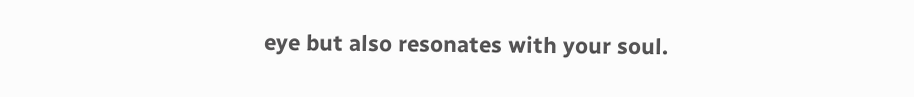eye but also resonates with your soul.